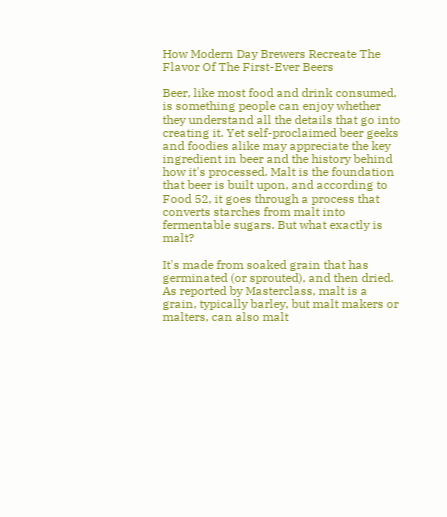How Modern Day Brewers Recreate The Flavor Of The First-Ever Beers

Beer, like most food and drink consumed, is something people can enjoy whether they understand all the details that go into creating it. Yet self-proclaimed beer geeks and foodies alike may appreciate the key ingredient in beer and the history behind how it's processed. Malt is the foundation that beer is built upon, and according to Food 52, it goes through a process that converts starches from malt into fermentable sugars. But what exactly is malt?

It's made from soaked grain that has germinated (or sprouted), and then dried. As reported by Masterclass, malt is a grain, typically barley, but malt makers or malters, can also malt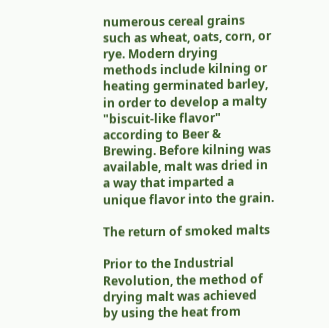numerous cereal grains such as wheat, oats, corn, or rye. Modern drying methods include kilning or heating germinated barley, in order to develop a malty "biscuit-like flavor" according to Beer & Brewing. Before kilning was available, malt was dried in a way that imparted a unique flavor into the grain.

The return of smoked malts

Prior to the Industrial Revolution, the method of drying malt was achieved by using the heat from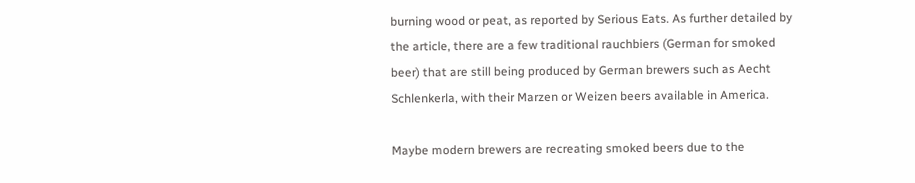burning wood or peat, as reported by Serious Eats. As further detailed by the article, there are a few traditional rauchbiers (German for smoked beer) that are still being produced by German brewers such as Aecht Schlenkerla, with their Marzen or Weizen beers available in America.

Maybe modern brewers are recreating smoked beers due to the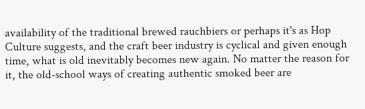availability of the traditional brewed rauchbiers or perhaps it's as Hop Culture suggests, and the craft beer industry is cyclical and given enough time, what is old inevitably becomes new again. No matter the reason for it, the old-school ways of creating authentic smoked beer are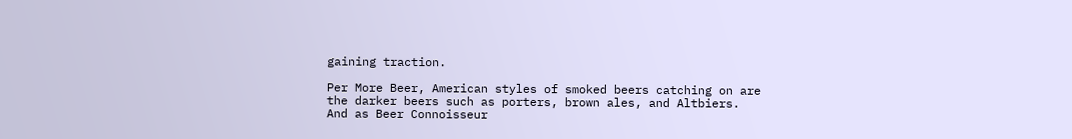gaining traction.

Per More Beer, American styles of smoked beers catching on are the darker beers such as porters, brown ales, and Altbiers. And as Beer Connoisseur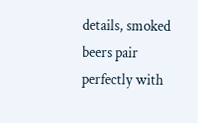details, smoked beers pair perfectly with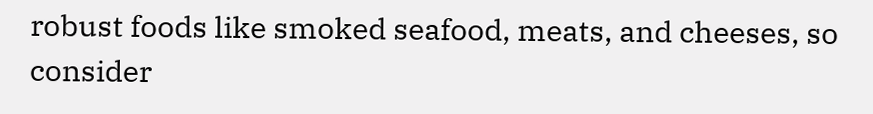robust foods like smoked seafood, meats, and cheeses, so consider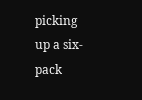picking up a six-pack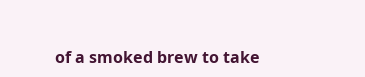of a smoked brew to take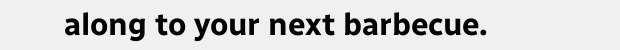along to your next barbecue.